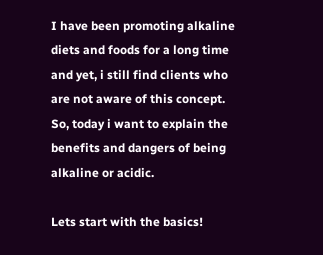I have been promoting alkaline diets and foods for a long time and yet, i still find clients who are not aware of this concept.  So, today i want to explain the benefits and dangers of being alkaline or acidic.

Lets start with the basics!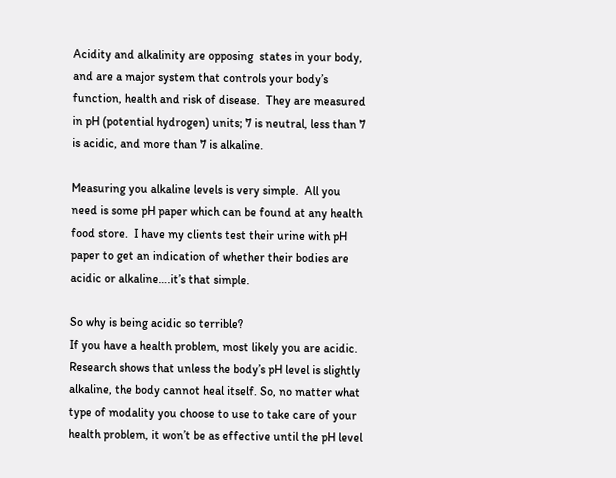Acidity and alkalinity are opposing  states in your body, and are a major system that controls your body’s function, health and risk of disease.  They are measured in pH (potential hydrogen) units; 7 is neutral, less than 7 is acidic, and more than 7 is alkaline.

Measuring you alkaline levels is very simple.  All you need is some pH paper which can be found at any health food store.  I have my clients test their urine with pH paper to get an indication of whether their bodies are acidic or alkaline….it’s that simple.

So why is being acidic so terrible?
If you have a health problem, most likely you are acidic. Research shows that unless the body’s pH level is slightly alkaline, the body cannot heal itself. So, no matter what type of modality you choose to use to take care of your health problem, it won’t be as effective until the pH level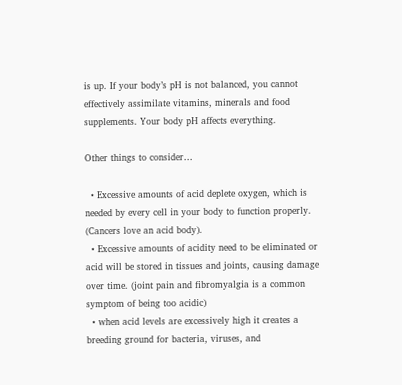is up. If your body’s pH is not balanced, you cannot effectively assimilate vitamins, minerals and food supplements. Your body pH affects everything.

Other things to consider…

  • Excessive amounts of acid deplete oxygen, which is needed by every cell in your body to function properly. (Cancers love an acid body).
  • Excessive amounts of acidity need to be eliminated or acid will be stored in tissues and joints, causing damage over time. (joint pain and fibromyalgia is a common symptom of being too acidic)
  • when acid levels are excessively high it creates a breeding ground for bacteria, viruses, and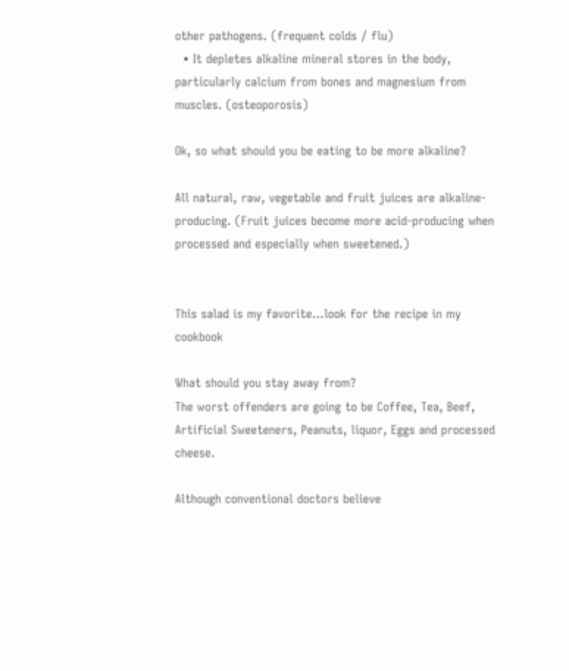other pathogens. (frequent colds / flu)
  • It depletes alkaline mineral stores in the body, particularly calcium from bones and magnesium from muscles. (osteoporosis)

Ok, so what should you be eating to be more alkaline?

All natural, raw, vegetable and fruit juices are alkaline-producing. (Fruit juices become more acid-producing when processed and especially when sweetened.)


This salad is my favorite…look for the recipe in my cookbook

What should you stay away from?
The worst offenders are going to be Coffee, Tea, Beef, Artificial Sweeteners, Peanuts, liquor, Eggs and processed cheese.

Although conventional doctors believe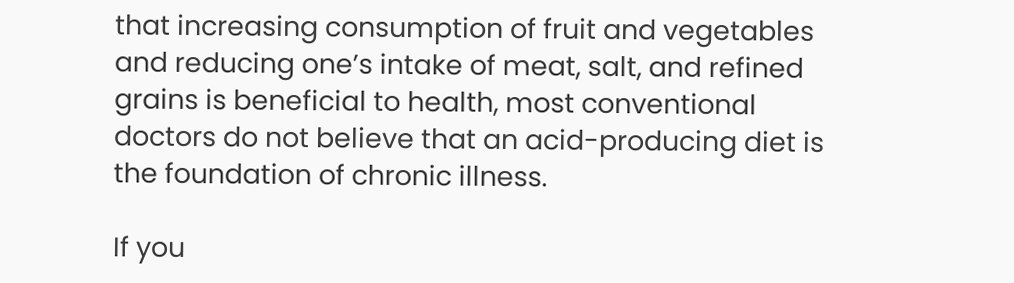that increasing consumption of fruit and vegetables and reducing one’s intake of meat, salt, and refined grains is beneficial to health, most conventional doctors do not believe that an acid-producing diet is the foundation of chronic illness.

If you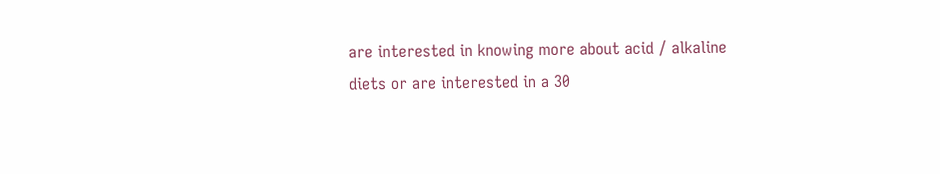are interested in knowing more about acid / alkaline diets or are interested in a 30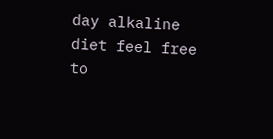day alkaline diet feel free to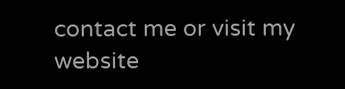contact me or visit my website